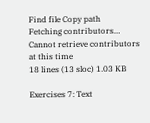Find file Copy path
Fetching contributors…
Cannot retrieve contributors at this time
18 lines (13 sloc) 1.03 KB

Exercises 7: Text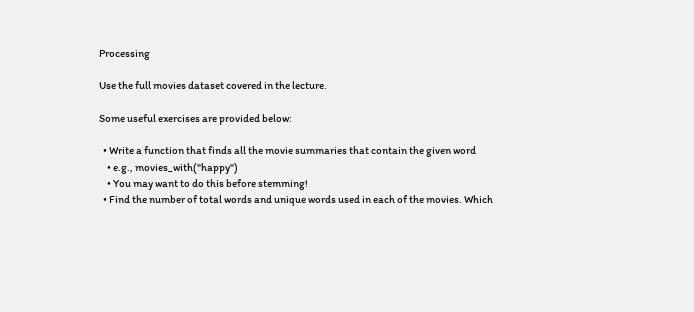Processing

Use the full movies dataset covered in the lecture.

Some useful exercises are provided below:

  • Write a function that finds all the movie summaries that contain the given word
    • e.g., movies_with("happy")
    • You may want to do this before stemming!
  • Find the number of total words and unique words used in each of the movies. Which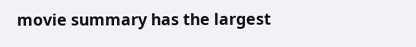movie summary has the largest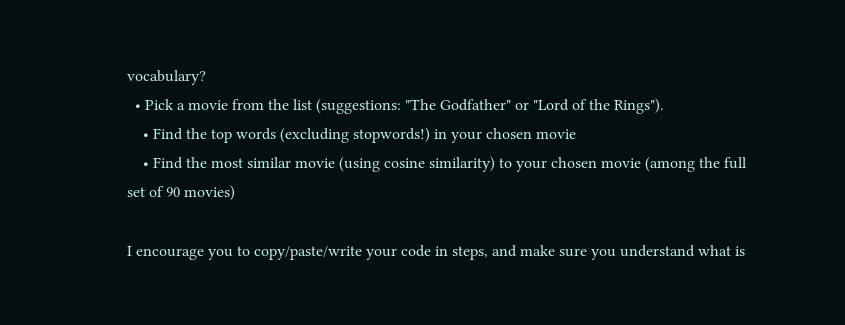vocabulary?
  • Pick a movie from the list (suggestions: "The Godfather" or "Lord of the Rings").
    • Find the top words (excluding stopwords!) in your chosen movie
    • Find the most similar movie (using cosine similarity) to your chosen movie (among the full set of 90 movies)

I encourage you to copy/paste/write your code in steps, and make sure you understand what is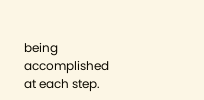being accomplished at each step.